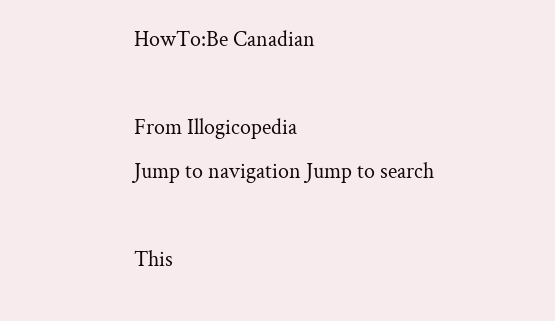HowTo:Be Canadian

From Illogicopedia
Jump to navigation Jump to search

This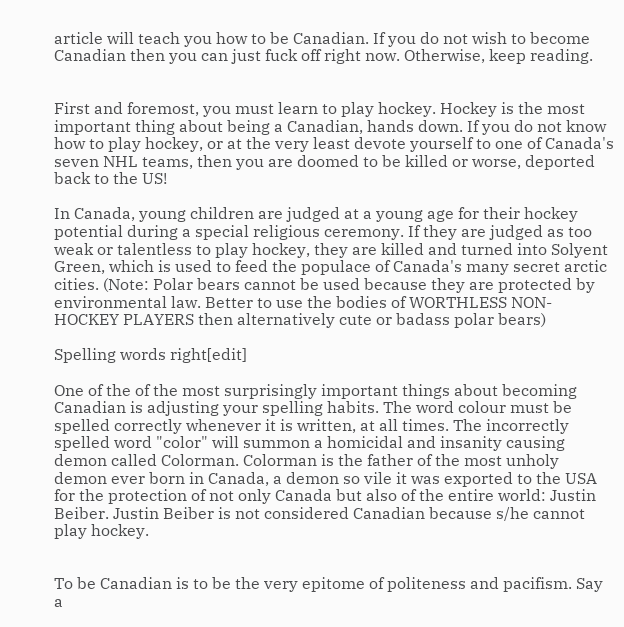article will teach you how to be Canadian. If you do not wish to become Canadian then you can just fuck off right now. Otherwise, keep reading.


First and foremost, you must learn to play hockey. Hockey is the most important thing about being a Canadian, hands down. If you do not know how to play hockey, or at the very least devote yourself to one of Canada's seven NHL teams, then you are doomed to be killed or worse, deported back to the US!

In Canada, young children are judged at a young age for their hockey potential during a special religious ceremony. If they are judged as too weak or talentless to play hockey, they are killed and turned into Solyent Green, which is used to feed the populace of Canada's many secret arctic cities. (Note: Polar bears cannot be used because they are protected by environmental law. Better to use the bodies of WORTHLESS NON-HOCKEY PLAYERS then alternatively cute or badass polar bears)

Spelling words right[edit]

One of the of the most surprisingly important things about becoming Canadian is adjusting your spelling habits. The word colour must be spelled correctly whenever it is written, at all times. The incorrectly spelled word "color" will summon a homicidal and insanity causing demon called Colorman. Colorman is the father of the most unholy demon ever born in Canada, a demon so vile it was exported to the USA for the protection of not only Canada but also of the entire world: Justin Beiber. Justin Beiber is not considered Canadian because s/he cannot play hockey.


To be Canadian is to be the very epitome of politeness and pacifism. Say a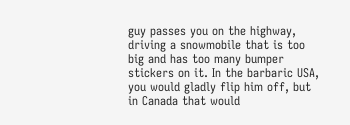guy passes you on the highway, driving a snowmobile that is too big and has too many bumper stickers on it. In the barbaric USA, you would gladly flip him off, but in Canada that would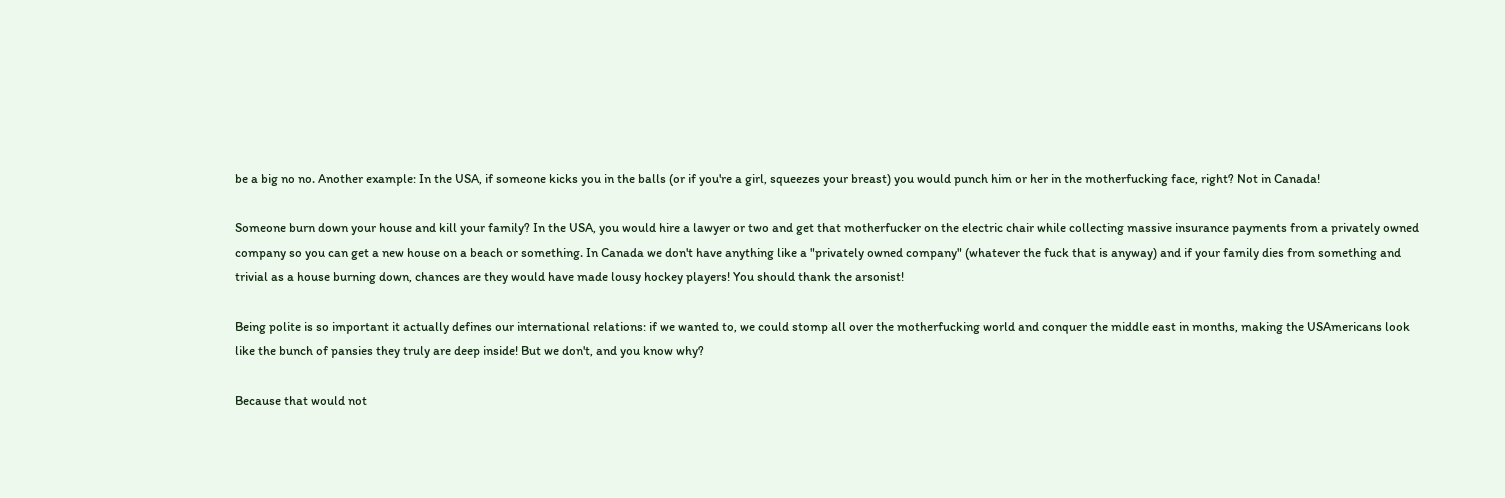be a big no no. Another example: In the USA, if someone kicks you in the balls (or if you're a girl, squeezes your breast) you would punch him or her in the motherfucking face, right? Not in Canada!

Someone burn down your house and kill your family? In the USA, you would hire a lawyer or two and get that motherfucker on the electric chair while collecting massive insurance payments from a privately owned company so you can get a new house on a beach or something. In Canada we don't have anything like a "privately owned company" (whatever the fuck that is anyway) and if your family dies from something and trivial as a house burning down, chances are they would have made lousy hockey players! You should thank the arsonist!

Being polite is so important it actually defines our international relations: if we wanted to, we could stomp all over the motherfucking world and conquer the middle east in months, making the USAmericans look like the bunch of pansies they truly are deep inside! But we don't, and you know why?

Because that would not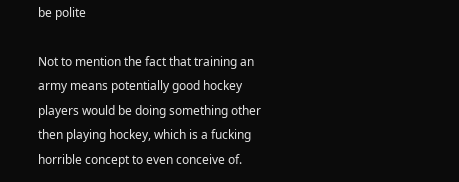be polite

Not to mention the fact that training an army means potentially good hockey players would be doing something other then playing hockey, which is a fucking horrible concept to even conceive of.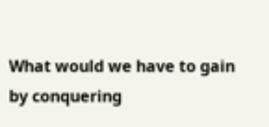What would we have to gain by conquering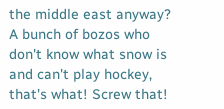the middle east anyway? A bunch of bozos who don't know what snow is and can't play hockey, that's what! Screw that!